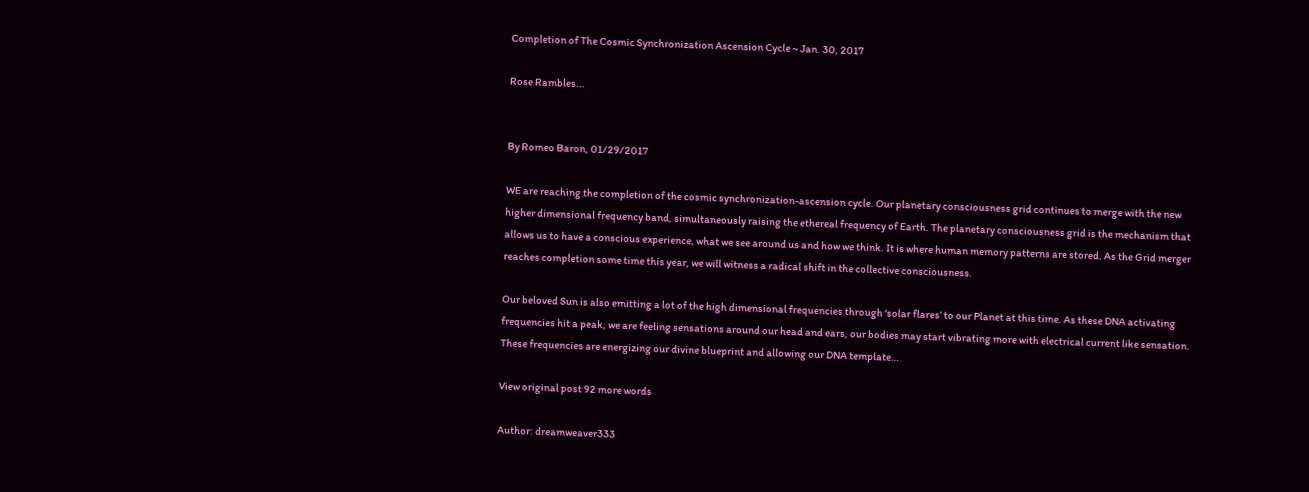Completion of The Cosmic Synchronization Ascension Cycle ~ Jan. 30, 2017

Rose Rambles...


By Romeo Baron, 01/29/2017

WE are reaching the completion of the cosmic synchronization-ascension cycle. Our planetary consciousness grid continues to merge with the new higher dimensional frequency band, simultaneously raising the ethereal frequency of Earth. The planetary consciousness grid is the mechanism that allows us to have a conscious experience, what we see around us and how we think. It is where human memory patterns are stored. As the Grid merger reaches completion some time this year, we will witness a radical shift in the collective consciousness.

Our beloved Sun is also emitting a lot of the high dimensional frequencies through ‘solar flares’ to our Planet at this time. As these DNA activating frequencies hit a peak, we are feeling sensations around our head and ears, our bodies may start vibrating more with electrical current like sensation. These frequencies are energizing our divine blueprint and allowing our DNA template…

View original post 92 more words

Author: dreamweaver333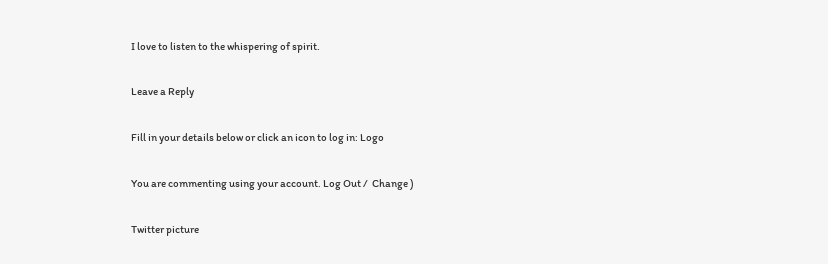I love to listen to the whispering of spirit.

Leave a Reply

Fill in your details below or click an icon to log in: Logo

You are commenting using your account. Log Out /  Change )

Twitter picture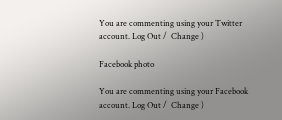You are commenting using your Twitter account. Log Out /  Change )

Facebook photo

You are commenting using your Facebook account. Log Out /  Change )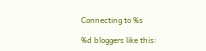Connecting to %s

%d bloggers like this: